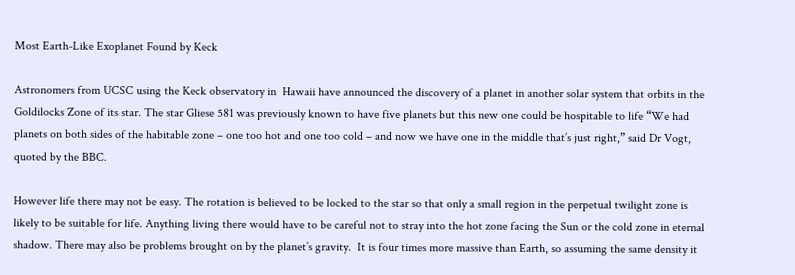Most Earth-Like Exoplanet Found by Keck

Astronomers from UCSC using the Keck observatory in  Hawaii have announced the discovery of a planet in another solar system that orbits in the Goldilocks Zone of its star. The star Gliese 581 was previously known to have five planets but this new one could be hospitable to life “We had planets on both sides of the habitable zone – one too hot and one too cold – and now we have one in the middle that’s just right,” said Dr Vogt, quoted by the BBC.

However life there may not be easy. The rotation is believed to be locked to the star so that only a small region in the perpetual twilight zone is likely to be suitable for life. Anything living there would have to be careful not to stray into the hot zone facing the Sun or the cold zone in eternal shadow. There may also be problems brought on by the planet’s gravity.  It is four times more massive than Earth, so assuming the same density it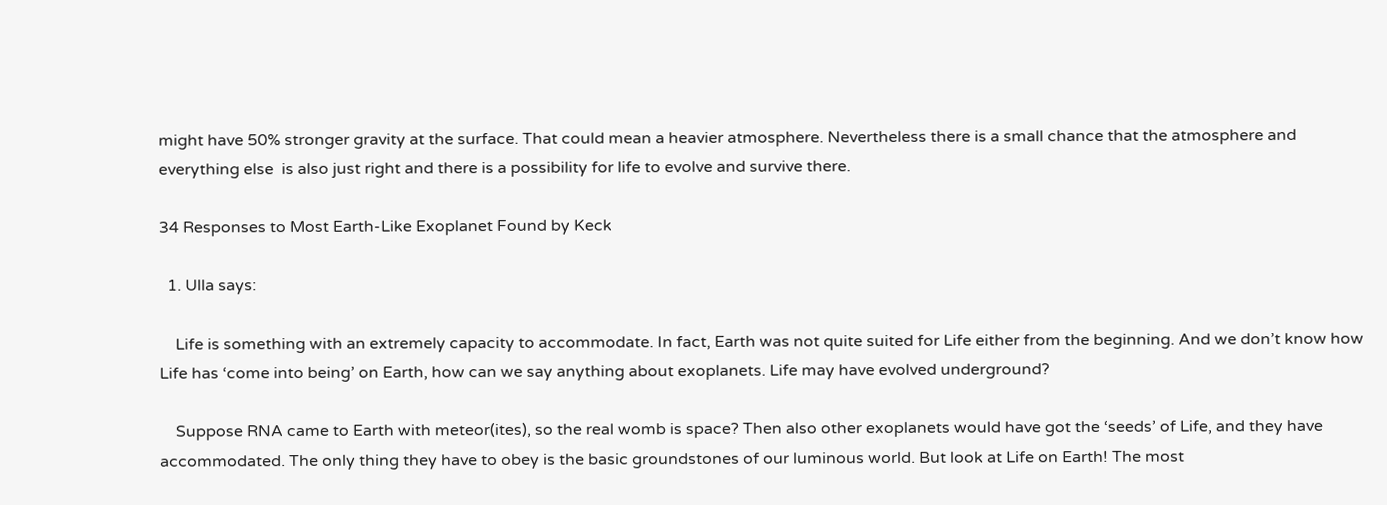might have 50% stronger gravity at the surface. That could mean a heavier atmosphere. Nevertheless there is a small chance that the atmosphere and everything else  is also just right and there is a possibility for life to evolve and survive there.

34 Responses to Most Earth-Like Exoplanet Found by Keck

  1. Ulla says:

    Life is something with an extremely capacity to accommodate. In fact, Earth was not quite suited for Life either from the beginning. And we don’t know how Life has ‘come into being’ on Earth, how can we say anything about exoplanets. Life may have evolved underground?

    Suppose RNA came to Earth with meteor(ites), so the real womb is space? Then also other exoplanets would have got the ‘seeds’ of Life, and they have accommodated. The only thing they have to obey is the basic groundstones of our luminous world. But look at Life on Earth! The most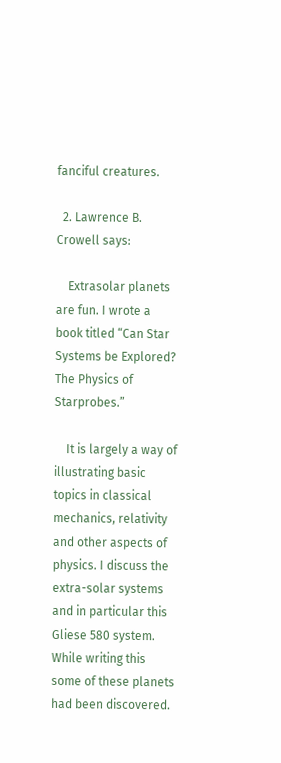fanciful creatures.

  2. Lawrence B. Crowell says:

    Extrasolar planets are fun. I wrote a book titled “Can Star Systems be Explored? The Physics of Starprobes.”

    It is largely a way of illustrating basic topics in classical mechanics, relativity and other aspects of physics. I discuss the extra-solar systems and in particular this Gliese 580 system. While writing this some of these planets had been discovered.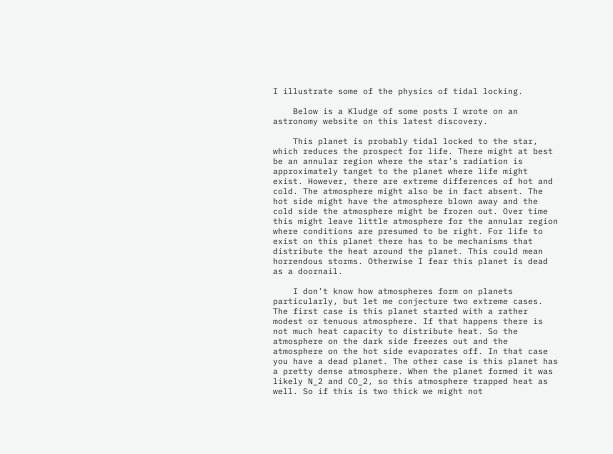I illustrate some of the physics of tidal locking.

    Below is a Kludge of some posts I wrote on an astronomy website on this latest discovery.

    This planet is probably tidal locked to the star, which reduces the prospect for life. There might at best be an annular region where the star’s radiation is approximately tanget to the planet where life might exist. However, there are extreme differences of hot and cold. The atmosphere might also be in fact absent. The hot side might have the atmosphere blown away and the cold side the atmosphere might be frozen out. Over time this might leave little atmosphere for the annular region where conditions are presumed to be right. For life to exist on this planet there has to be mechanisms that distribute the heat around the planet. This could mean horrendous storms. Otherwise I fear this planet is dead as a doornail.

    I don’t know how atmospheres form on planets particularly, but let me conjecture two extreme cases. The first case is this planet started with a rather modest or tenuous atmosphere. If that happens there is not much heat capacity to distribute heat. So the atmosphere on the dark side freezes out and the atmosphere on the hot side evaporates off. In that case you have a dead planet. The other case is this planet has a pretty dense atmosphere. When the planet formed it was likely N_2 and CO_2, so this atmosphere trapped heat as well. So if this is two thick we might not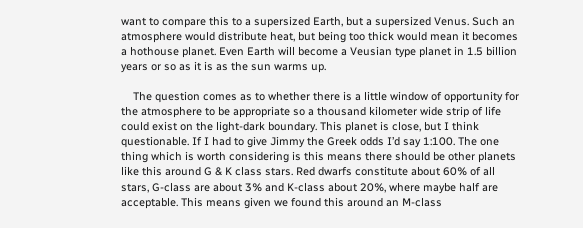want to compare this to a supersized Earth, but a supersized Venus. Such an atmosphere would distribute heat, but being too thick would mean it becomes a hothouse planet. Even Earth will become a Veusian type planet in 1.5 billion years or so as it is as the sun warms up.

    The question comes as to whether there is a little window of opportunity for the atmosphere to be appropriate so a thousand kilometer wide strip of life could exist on the light-dark boundary. This planet is close, but I think questionable. If I had to give Jimmy the Greek odds I’d say 1:100. The one thing which is worth considering is this means there should be other planets like this around G & K class stars. Red dwarfs constitute about 60% of all stars, G-class are about 3% and K-class about 20%, where maybe half are acceptable. This means given we found this around an M-class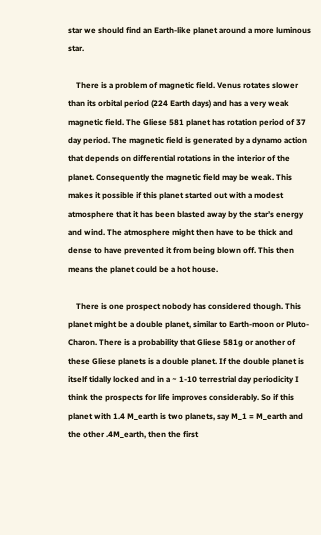star we should find an Earth-like planet around a more luminous star.

    There is a problem of magnetic field. Venus rotates slower than its orbital period (224 Earth days) and has a very weak magnetic field. The Gliese 581 planet has rotation period of 37 day period. The magnetic field is generated by a dynamo action that depends on differential rotations in the interior of the planet. Consequently the magnetic field may be weak. This makes it possible if this planet started out with a modest atmosphere that it has been blasted away by the star’s energy and wind. The atmosphere might then have to be thick and dense to have prevented it from being blown off. This then means the planet could be a hot house.

    There is one prospect nobody has considered though. This planet might be a double planet, similar to Earth-moon or Pluto-Charon. There is a probability that Gliese 581g or another of these Gliese planets is a double planet. If the double planet is itself tidally locked and in a ~ 1-10 terrestrial day periodicity I think the prospects for life improves considerably. So if this planet with 1.4 M_earth is two planets, say M_1 = M_earth and the other .4M_earth, then the first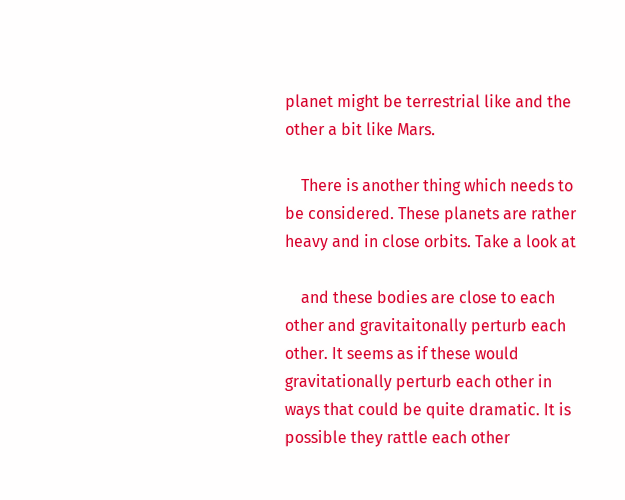planet might be terrestrial like and the other a bit like Mars.

    There is another thing which needs to be considered. These planets are rather heavy and in close orbits. Take a look at

    and these bodies are close to each other and gravitaitonally perturb each other. It seems as if these would gravitationally perturb each other in ways that could be quite dramatic. It is possible they rattle each other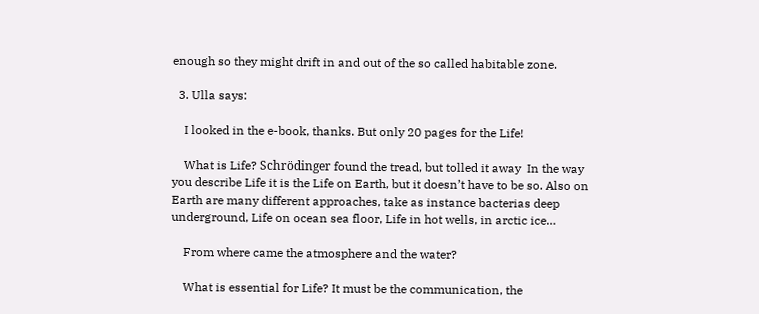enough so they might drift in and out of the so called habitable zone.

  3. Ulla says:

    I looked in the e-book, thanks. But only 20 pages for the Life!

    What is Life? Schrödinger found the tread, but tolled it away  In the way you describe Life it is the Life on Earth, but it doesn’t have to be so. Also on Earth are many different approaches, take as instance bacterias deep underground, Life on ocean sea floor, Life in hot wells, in arctic ice…

    From where came the atmosphere and the water?

    What is essential for Life? It must be the communication, the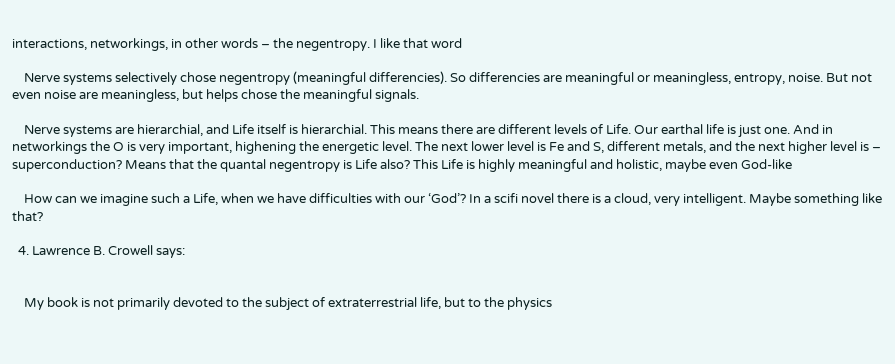interactions, networkings, in other words – the negentropy. I like that word

    Nerve systems selectively chose negentropy (meaningful differencies). So differencies are meaningful or meaningless, entropy, noise. But not even noise are meaningless, but helps chose the meaningful signals.

    Nerve systems are hierarchial, and Life itself is hierarchial. This means there are different levels of Life. Our earthal life is just one. And in networkings the O is very important, highening the energetic level. The next lower level is Fe and S, different metals, and the next higher level is – superconduction? Means that the quantal negentropy is Life also? This Life is highly meaningful and holistic, maybe even God-like

    How can we imagine such a Life, when we have difficulties with our ‘God’? In a scifi novel there is a cloud, very intelligent. Maybe something like that?

  4. Lawrence B. Crowell says:


    My book is not primarily devoted to the subject of extraterrestrial life, but to the physics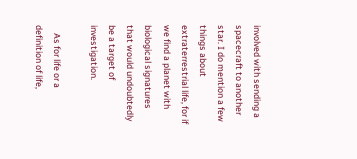involved with sending a spacecraft to another star. I do mention a few things about extraterrestrial life, for if we find a planet with biological signatures that would undoubtedly be a target of investigation.

    As for life or a definition of life,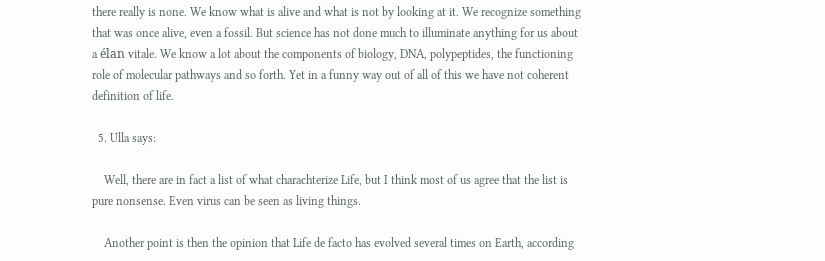there really is none. We know what is alive and what is not by looking at it. We recognize something that was once alive, even a fossil. But science has not done much to illuminate anything for us about a élan vitale. We know a lot about the components of biology, DNA, polypeptides, the functioning role of molecular pathways and so forth. Yet in a funny way out of all of this we have not coherent definition of life.

  5. Ulla says:

    Well, there are in fact a list of what charachterize Life, but I think most of us agree that the list is pure nonsense. Even virus can be seen as living things.

    Another point is then the opinion that Life de facto has evolved several times on Earth, according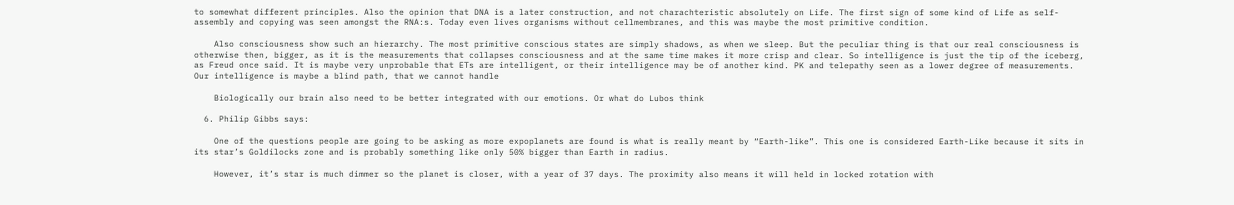to somewhat different principles. Also the opinion that DNA is a later construction, and not charachteristic absolutely on Life. The first sign of some kind of Life as self-assembly and copying was seen amongst the RNA:s. Today even lives organisms without cellmembranes, and this was maybe the most primitive condition.

    Also consciousness show such an hierarchy. The most primitive conscious states are simply shadows, as when we sleep. But the peculiar thing is that our real consciousness is otherwise then, bigger, as it is the measurements that collapses consciousness and at the same time makes it more crisp and clear. So intelligence is just the tip of the iceberg, as Freud once said. It is maybe very unprobable that ETs are intelligent, or their intelligence may be of another kind. PK and telepathy seen as a lower degree of measurements. Our intelligence is maybe a blind path, that we cannot handle

    Biologically our brain also need to be better integrated with our emotions. Or what do Lubos think

  6. Philip Gibbs says:

    One of the questions people are going to be asking as more expoplanets are found is what is really meant by “Earth-like”. This one is considered Earth-Like because it sits in its star’s Goldilocks zone and is probably something like only 50% bigger than Earth in radius.

    However, it’s star is much dimmer so the planet is closer, with a year of 37 days. The proximity also means it will held in locked rotation with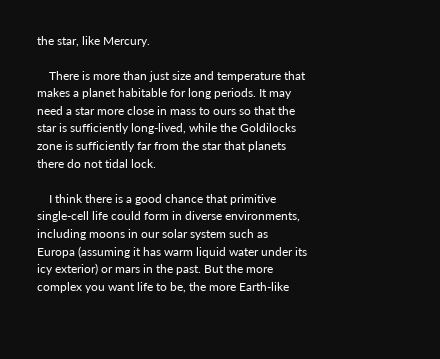the star, like Mercury.

    There is more than just size and temperature that makes a planet habitable for long periods. It may need a star more close in mass to ours so that the star is sufficiently long-lived, while the Goldilocks zone is sufficiently far from the star that planets there do not tidal lock.

    I think there is a good chance that primitive single-cell life could form in diverse environments, including moons in our solar system such as Europa (assuming it has warm liquid water under its icy exterior) or mars in the past. But the more complex you want life to be, the more Earth-like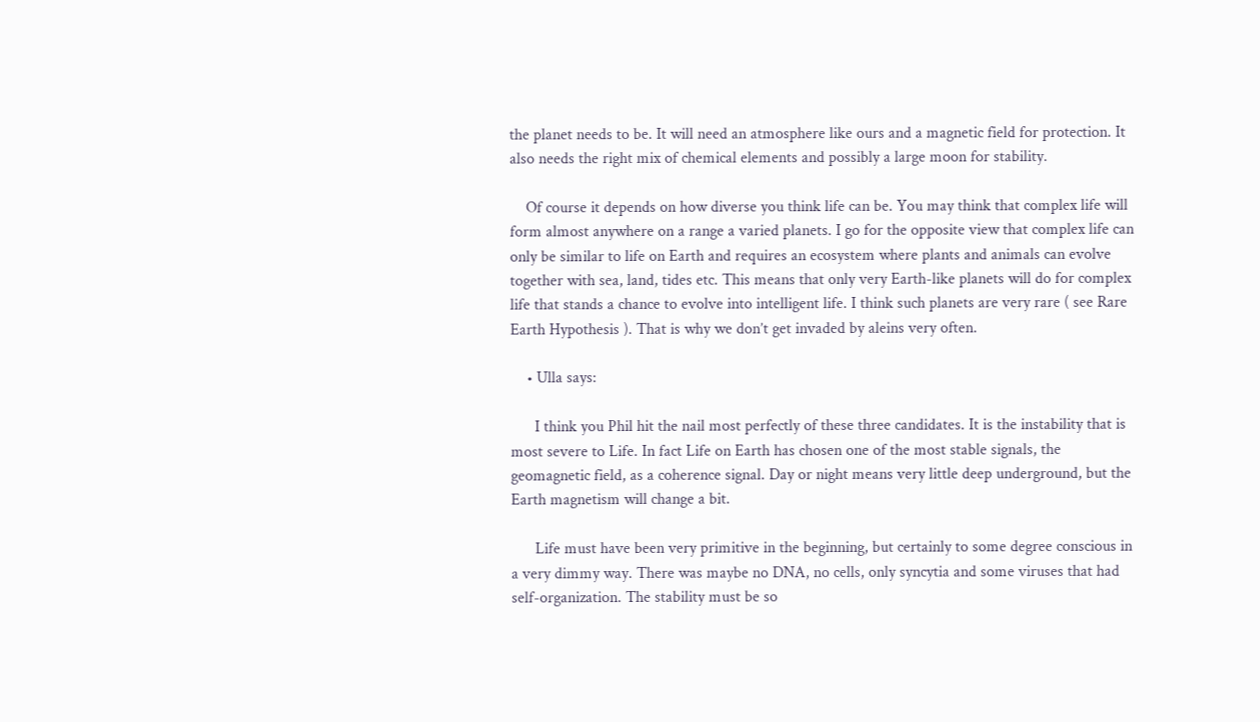the planet needs to be. It will need an atmosphere like ours and a magnetic field for protection. It also needs the right mix of chemical elements and possibly a large moon for stability.

    Of course it depends on how diverse you think life can be. You may think that complex life will form almost anywhere on a range a varied planets. I go for the opposite view that complex life can only be similar to life on Earth and requires an ecosystem where plants and animals can evolve together with sea, land, tides etc. This means that only very Earth-like planets will do for complex life that stands a chance to evolve into intelligent life. I think such planets are very rare ( see Rare Earth Hypothesis ). That is why we don’t get invaded by aleins very often.

    • Ulla says:

      I think you Phil hit the nail most perfectly of these three candidates. It is the instability that is most severe to Life. In fact Life on Earth has chosen one of the most stable signals, the geomagnetic field, as a coherence signal. Day or night means very little deep underground, but the Earth magnetism will change a bit.

      Life must have been very primitive in the beginning, but certainly to some degree conscious in a very dimmy way. There was maybe no DNA, no cells, only syncytia and some viruses that had self-organization. The stability must be so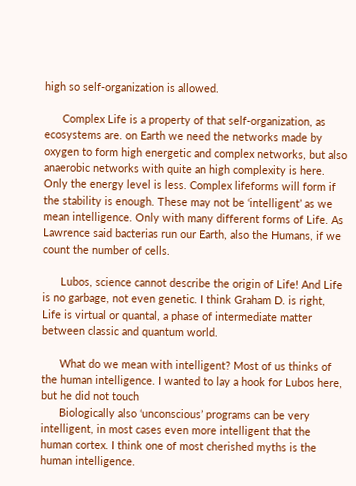high so self-organization is allowed.

      Complex Life is a property of that self-organization, as ecosystems are. on Earth we need the networks made by oxygen to form high energetic and complex networks, but also anaerobic networks with quite an high complexity is here. Only the energy level is less. Complex lifeforms will form if the stability is enough. These may not be ‘intelligent’ as we mean intelligence. Only with many different forms of Life. As Lawrence said bacterias run our Earth, also the Humans, if we count the number of cells.

      Lubos, science cannot describe the origin of Life! And Life is no garbage, not even genetic. I think Graham D. is right, Life is virtual or quantal, a phase of intermediate matter between classic and quantum world.

      What do we mean with intelligent? Most of us thinks of the human intelligence. I wanted to lay a hook for Lubos here, but he did not touch
      Biologically also ‘unconscious’ programs can be very intelligent, in most cases even more intelligent that the human cortex. I think one of most cherished myths is the human intelligence.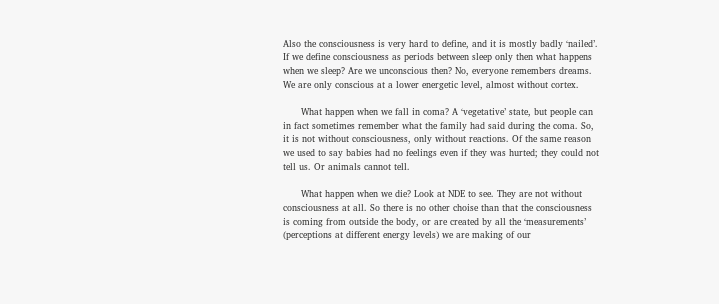Also the consciousness is very hard to define, and it is mostly badly ‘nailed’. If we define consciousness as periods between sleep only then what happens when we sleep? Are we unconscious then? No, everyone remembers dreams. We are only conscious at a lower energetic level, almost without cortex.

      What happen when we fall in coma? A ‘vegetative’ state, but people can in fact sometimes remember what the family had said during the coma. So, it is not without consciousness, only without reactions. Of the same reason we used to say babies had no feelings even if they was hurted; they could not tell us. Or animals cannot tell.

      What happen when we die? Look at NDE to see. They are not without consciousness at all. So there is no other choise than that the consciousness is coming from outside the body, or are created by all the ‘measurements’ (perceptions at different energy levels) we are making of our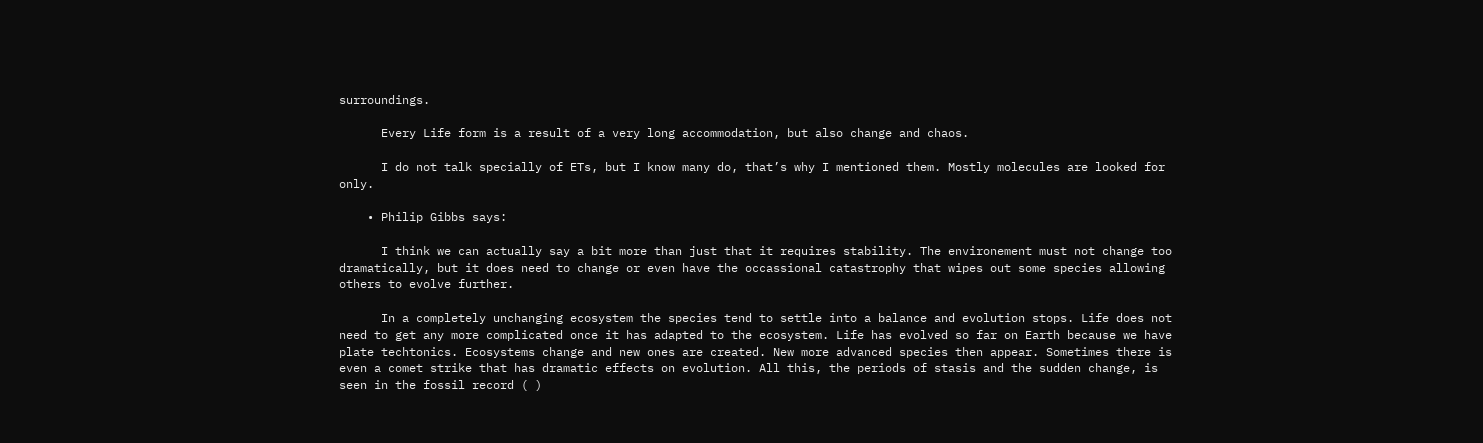surroundings.

      Every Life form is a result of a very long accommodation, but also change and chaos.

      I do not talk specially of ETs, but I know many do, that’s why I mentioned them. Mostly molecules are looked for only.

    • Philip Gibbs says:

      I think we can actually say a bit more than just that it requires stability. The environement must not change too dramatically, but it does need to change or even have the occassional catastrophy that wipes out some species allowing others to evolve further.

      In a completely unchanging ecosystem the species tend to settle into a balance and evolution stops. Life does not need to get any more complicated once it has adapted to the ecosystem. Life has evolved so far on Earth because we have plate techtonics. Ecosystems change and new ones are created. New more advanced species then appear. Sometimes there is even a comet strike that has dramatic effects on evolution. All this, the periods of stasis and the sudden change, is seen in the fossil record ( )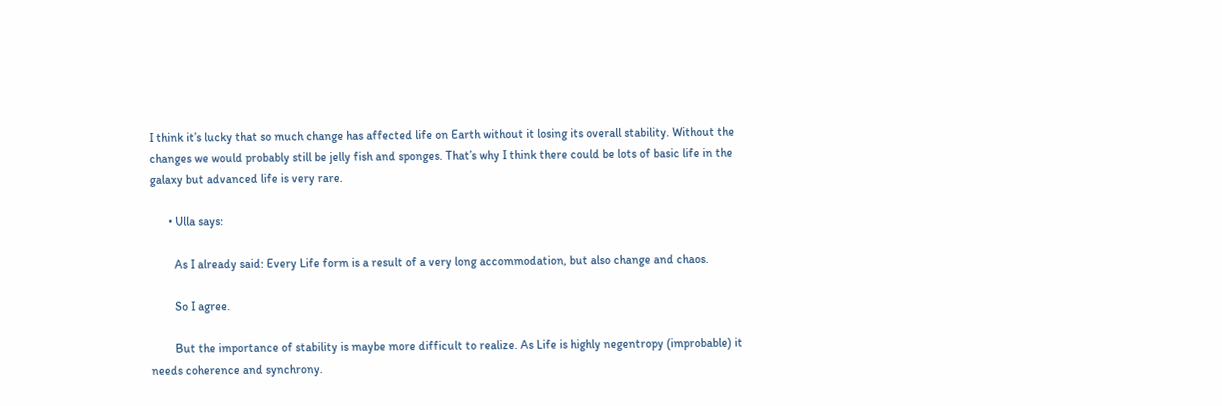I think it’s lucky that so much change has affected life on Earth without it losing its overall stability. Without the changes we would probably still be jelly fish and sponges. That’s why I think there could be lots of basic life in the galaxy but advanced life is very rare.

      • Ulla says:

        As I already said: Every Life form is a result of a very long accommodation, but also change and chaos.

        So I agree.

        But the importance of stability is maybe more difficult to realize. As Life is highly negentropy (improbable) it needs coherence and synchrony.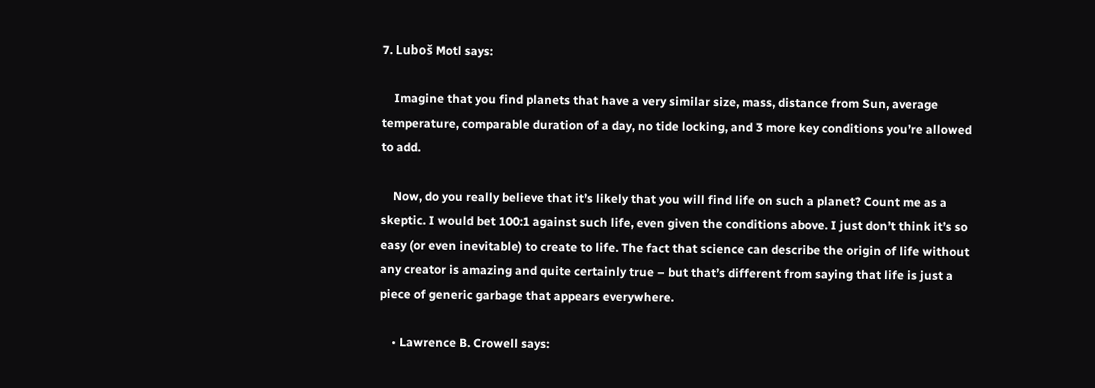7. Luboš Motl says:

    Imagine that you find planets that have a very similar size, mass, distance from Sun, average temperature, comparable duration of a day, no tide locking, and 3 more key conditions you’re allowed to add.

    Now, do you really believe that it’s likely that you will find life on such a planet? Count me as a skeptic. I would bet 100:1 against such life, even given the conditions above. I just don’t think it’s so easy (or even inevitable) to create to life. The fact that science can describe the origin of life without any creator is amazing and quite certainly true – but that’s different from saying that life is just a piece of generic garbage that appears everywhere.

    • Lawrence B. Crowell says: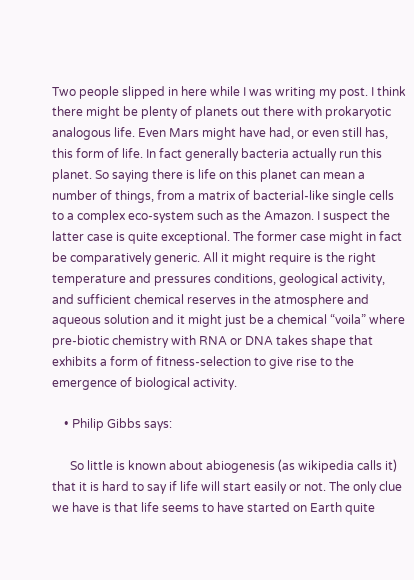Two people slipped in here while I was writing my post. I think there might be plenty of planets out there with prokaryotic analogous life. Even Mars might have had, or even still has, this form of life. In fact generally bacteria actually run this planet. So saying there is life on this planet can mean a number of things, from a matrix of bacterial-like single cells to a complex eco-system such as the Amazon. I suspect the latter case is quite exceptional. The former case might in fact be comparatively generic. All it might require is the right temperature and pressures conditions, geological activity, and sufficient chemical reserves in the atmosphere and aqueous solution and it might just be a chemical “voila” where pre-biotic chemistry with RNA or DNA takes shape that exhibits a form of fitness-selection to give rise to the emergence of biological activity.

    • Philip Gibbs says:

      So little is known about abiogenesis (as wikipedia calls it) that it is hard to say if life will start easily or not. The only clue we have is that life seems to have started on Earth quite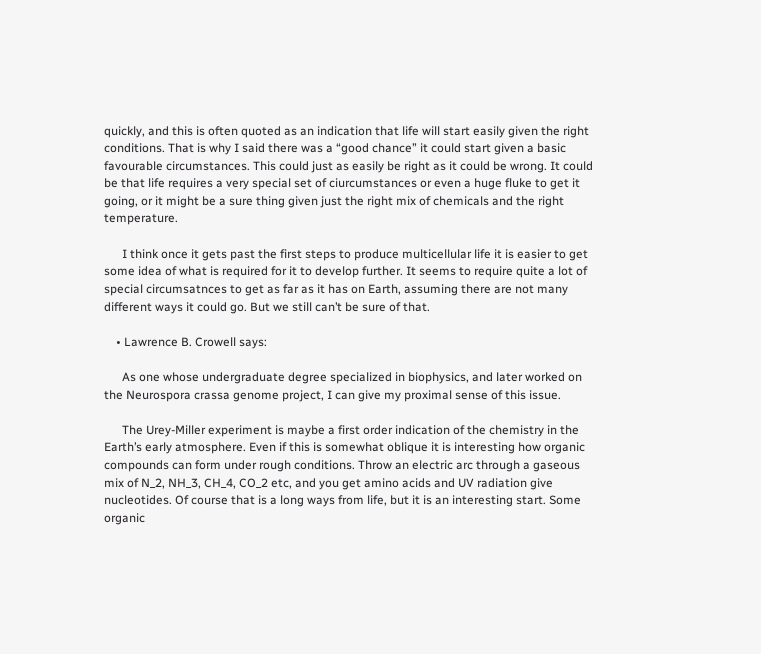quickly, and this is often quoted as an indication that life will start easily given the right conditions. That is why I said there was a “good chance” it could start given a basic favourable circumstances. This could just as easily be right as it could be wrong. It could be that life requires a very special set of ciurcumstances or even a huge fluke to get it going, or it might be a sure thing given just the right mix of chemicals and the right temperature.

      I think once it gets past the first steps to produce multicellular life it is easier to get some idea of what is required for it to develop further. It seems to require quite a lot of special circumsatnces to get as far as it has on Earth, assuming there are not many different ways it could go. But we still can’t be sure of that.

    • Lawrence B. Crowell says:

      As one whose undergraduate degree specialized in biophysics, and later worked on the Neurospora crassa genome project, I can give my proximal sense of this issue.

      The Urey-Miller experiment is maybe a first order indication of the chemistry in the Earth’s early atmosphere. Even if this is somewhat oblique it is interesting how organic compounds can form under rough conditions. Throw an electric arc through a gaseous mix of N_2, NH_3, CH_4, CO_2 etc, and you get amino acids and UV radiation give nucleotides. Of course that is a long ways from life, but it is an interesting start. Some organic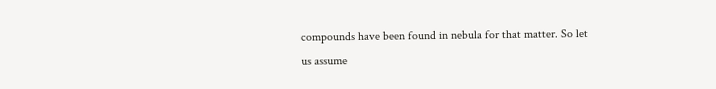compounds have been found in nebula for that matter. So let us assume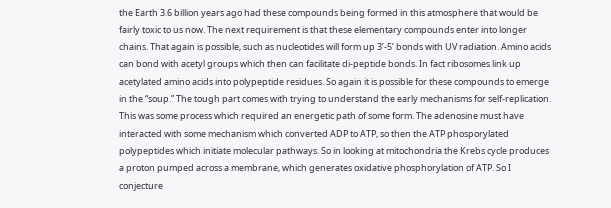the Earth 3.6 billion years ago had these compounds being formed in this atmosphere that would be fairly toxic to us now. The next requirement is that these elementary compounds enter into longer chains. That again is possible, such as nucleotides will form up 3’-5’ bonds with UV radiation. Amino acids can bond with acetyl groups which then can facilitate di-peptide bonds. In fact ribosomes link up acetylated amino acids into polypeptide residues. So again it is possible for these compounds to emerge in the “soup.” The tough part comes with trying to understand the early mechanisms for self-replication. This was some process which required an energetic path of some form. The adenosine must have interacted with some mechanism which converted ADP to ATP, so then the ATP phosporylated polypeptides which initiate molecular pathways. So in looking at mitochondria the Krebs cycle produces a proton pumped across a membrane, which generates oxidative phosphorylation of ATP. So I conjecture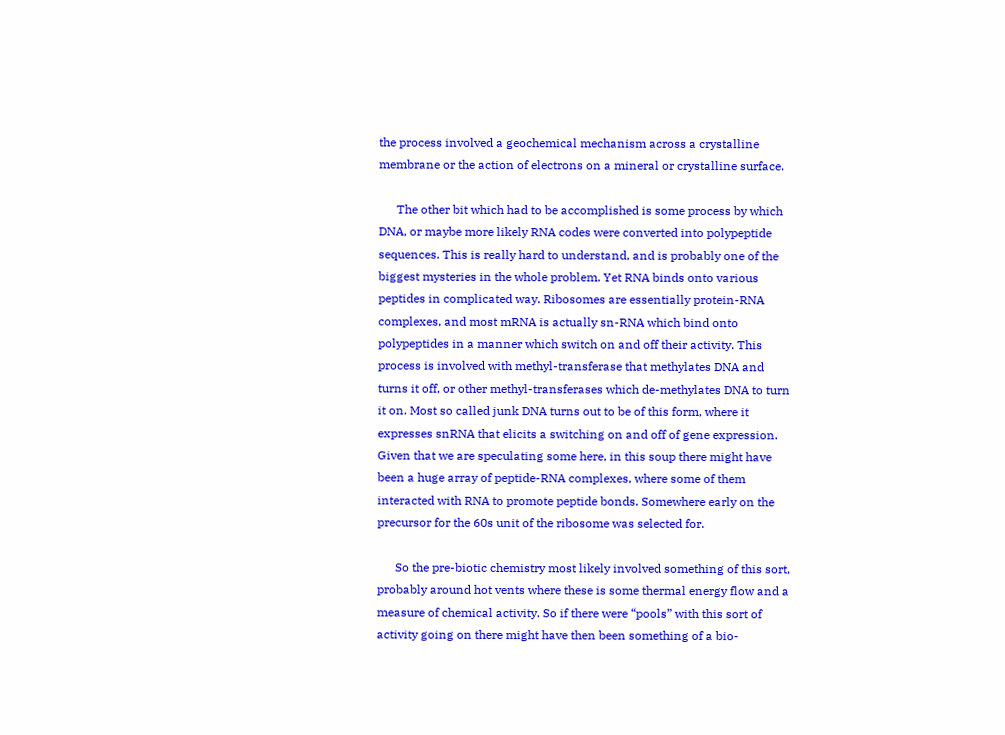the process involved a geochemical mechanism across a crystalline membrane or the action of electrons on a mineral or crystalline surface.

      The other bit which had to be accomplished is some process by which DNA, or maybe more likely RNA codes were converted into polypeptide sequences. This is really hard to understand, and is probably one of the biggest mysteries in the whole problem. Yet RNA binds onto various peptides in complicated way. Ribosomes are essentially protein-RNA complexes, and most mRNA is actually sn-RNA which bind onto polypeptides in a manner which switch on and off their activity. This process is involved with methyl-transferase that methylates DNA and turns it off, or other methyl-transferases which de-methylates DNA to turn it on. Most so called junk DNA turns out to be of this form, where it expresses snRNA that elicits a switching on and off of gene expression. Given that we are speculating some here, in this soup there might have been a huge array of peptide-RNA complexes, where some of them interacted with RNA to promote peptide bonds. Somewhere early on the precursor for the 60s unit of the ribosome was selected for.

      So the pre-biotic chemistry most likely involved something of this sort, probably around hot vents where these is some thermal energy flow and a measure of chemical activity. So if there were “pools” with this sort of activity going on there might have then been something of a bio-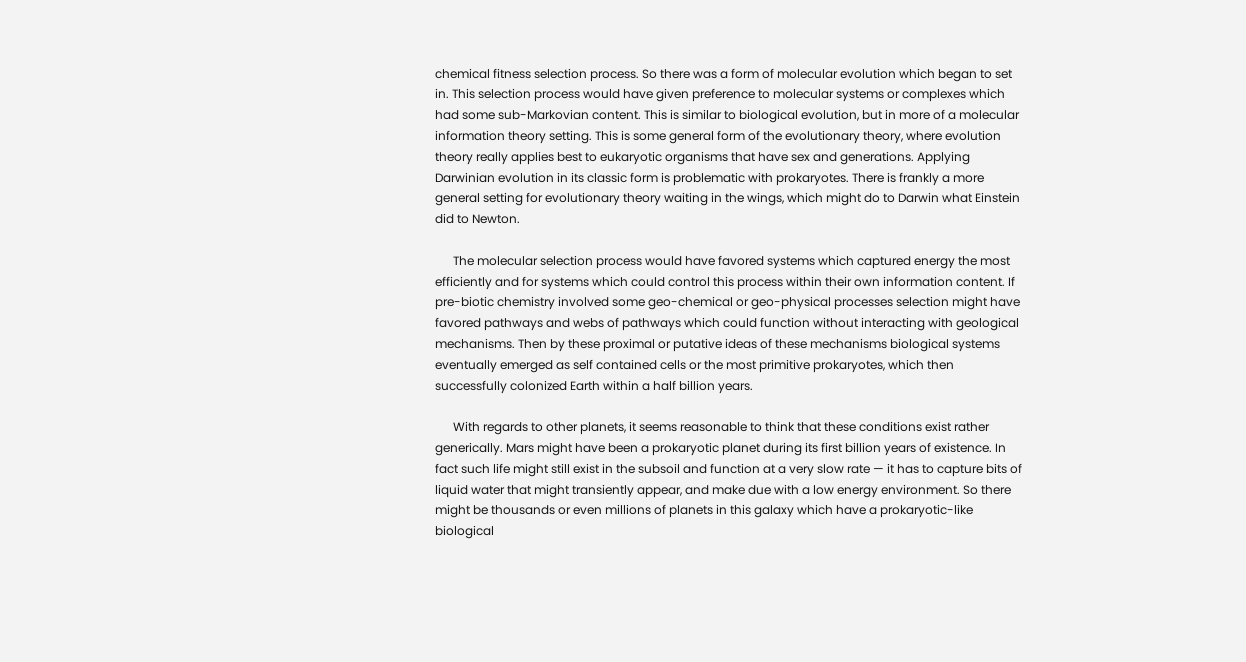chemical fitness selection process. So there was a form of molecular evolution which began to set in. This selection process would have given preference to molecular systems or complexes which had some sub-Markovian content. This is similar to biological evolution, but in more of a molecular information theory setting. This is some general form of the evolutionary theory, where evolution theory really applies best to eukaryotic organisms that have sex and generations. Applying Darwinian evolution in its classic form is problematic with prokaryotes. There is frankly a more general setting for evolutionary theory waiting in the wings, which might do to Darwin what Einstein did to Newton.

      The molecular selection process would have favored systems which captured energy the most efficiently and for systems which could control this process within their own information content. If pre-biotic chemistry involved some geo-chemical or geo-physical processes selection might have favored pathways and webs of pathways which could function without interacting with geological mechanisms. Then by these proximal or putative ideas of these mechanisms biological systems eventually emerged as self contained cells or the most primitive prokaryotes, which then successfully colonized Earth within a half billion years.

      With regards to other planets, it seems reasonable to think that these conditions exist rather generically. Mars might have been a prokaryotic planet during its first billion years of existence. In fact such life might still exist in the subsoil and function at a very slow rate — it has to capture bits of liquid water that might transiently appear, and make due with a low energy environment. So there might be thousands or even millions of planets in this galaxy which have a prokaryotic-like biological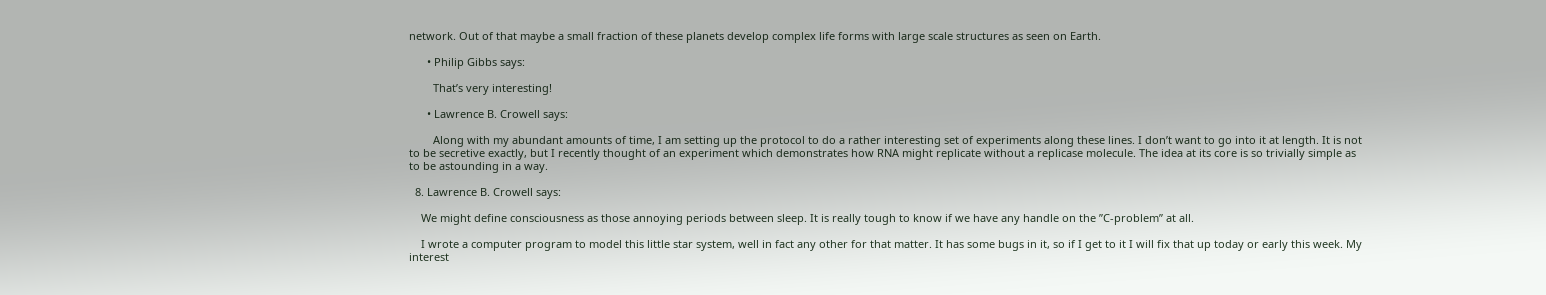network. Out of that maybe a small fraction of these planets develop complex life forms with large scale structures as seen on Earth.

      • Philip Gibbs says:

        That’s very interesting!

      • Lawrence B. Crowell says:

        Along with my abundant amounts of time, I am setting up the protocol to do a rather interesting set of experiments along these lines. I don’t want to go into it at length. It is not to be secretive exactly, but I recently thought of an experiment which demonstrates how RNA might replicate without a replicase molecule. The idea at its core is so trivially simple as to be astounding in a way.

  8. Lawrence B. Crowell says:

    We might define consciousness as those annoying periods between sleep. It is really tough to know if we have any handle on the ”C-problem” at all.

    I wrote a computer program to model this little star system, well in fact any other for that matter. It has some bugs in it, so if I get to it I will fix that up today or early this week. My interest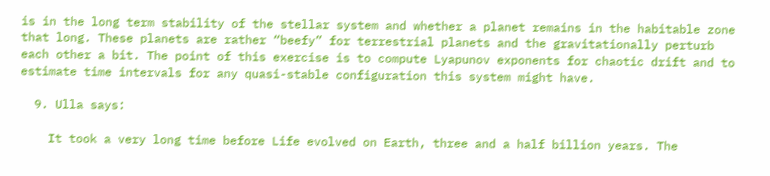is in the long term stability of the stellar system and whether a planet remains in the habitable zone that long. These planets are rather “beefy” for terrestrial planets and the gravitationally perturb each other a bit. The point of this exercise is to compute Lyapunov exponents for chaotic drift and to estimate time intervals for any quasi-stable configuration this system might have.

  9. Ulla says:

    It took a very long time before Life evolved on Earth, three and a half billion years. The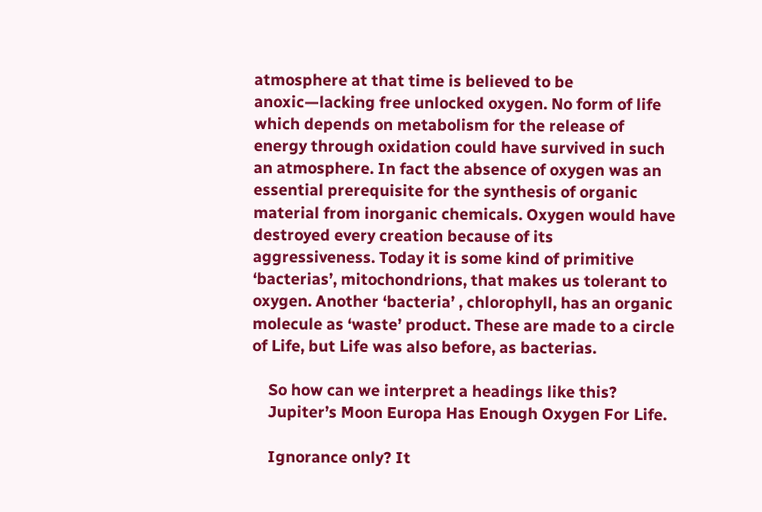atmosphere at that time is believed to be anoxic—lacking free unlocked oxygen. No form of life which depends on metabolism for the release of energy through oxidation could have survived in such an atmosphere. In fact the absence of oxygen was an essential prerequisite for the synthesis of organic material from inorganic chemicals. Oxygen would have destroyed every creation because of its aggressiveness. Today it is some kind of primitive ‘bacterias’, mitochondrions, that makes us tolerant to oxygen. Another ‘bacteria’ , chlorophyll, has an organic molecule as ‘waste’ product. These are made to a circle of Life, but Life was also before, as bacterias.

    So how can we interpret a headings like this?
    Jupiter’s Moon Europa Has Enough Oxygen For Life.

    Ignorance only? It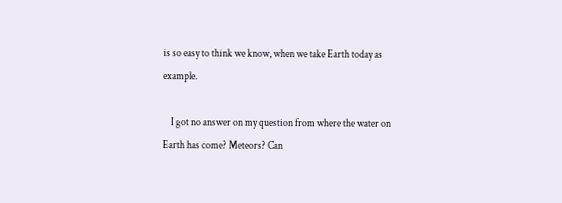is so easy to think we know, when we take Earth today as example.

    I got no answer on my question from where the water on Earth has come? Meteors? Can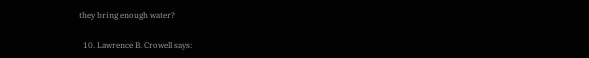they bring enough water?

  10. Lawrence B. Crowell says: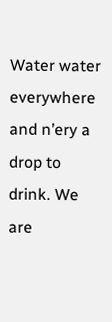Water water everywhere and n’ery a drop to drink. We are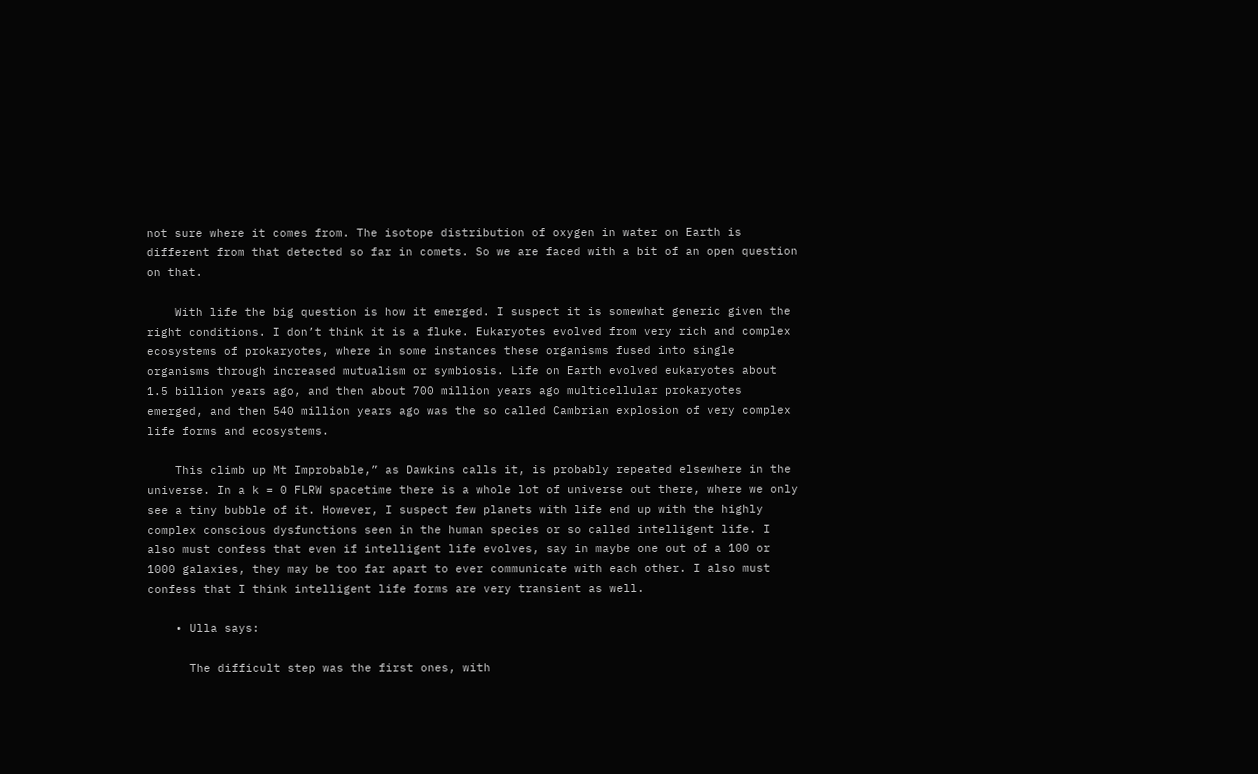not sure where it comes from. The isotope distribution of oxygen in water on Earth is different from that detected so far in comets. So we are faced with a bit of an open question on that.

    With life the big question is how it emerged. I suspect it is somewhat generic given the right conditions. I don’t think it is a fluke. Eukaryotes evolved from very rich and complex ecosystems of prokaryotes, where in some instances these organisms fused into single organisms through increased mutualism or symbiosis. Life on Earth evolved eukaryotes about 1.5 billion years ago, and then about 700 million years ago multicellular prokaryotes emerged, and then 540 million years ago was the so called Cambrian explosion of very complex life forms and ecosystems.

    This climb up Mt Improbable,” as Dawkins calls it, is probably repeated elsewhere in the universe. In a k = 0 FLRW spacetime there is a whole lot of universe out there, where we only see a tiny bubble of it. However, I suspect few planets with life end up with the highly complex conscious dysfunctions seen in the human species or so called intelligent life. I also must confess that even if intelligent life evolves, say in maybe one out of a 100 or 1000 galaxies, they may be too far apart to ever communicate with each other. I also must confess that I think intelligent life forms are very transient as well.

    • Ulla says:

      The difficult step was the first ones, with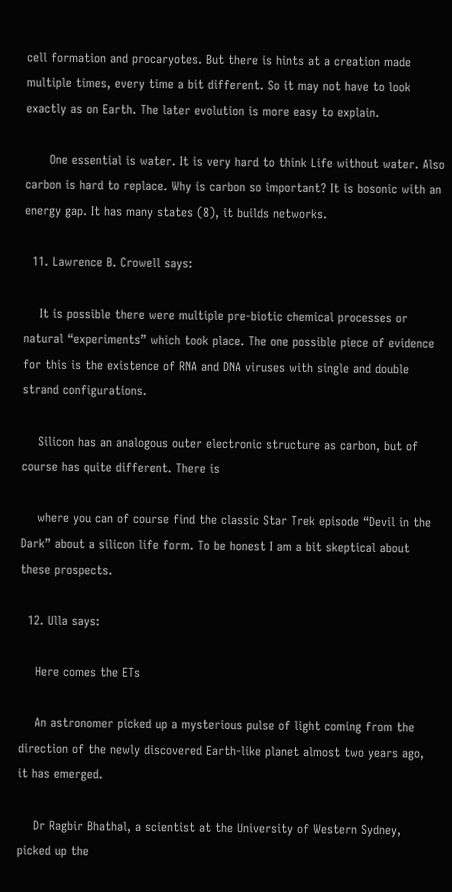cell formation and procaryotes. But there is hints at a creation made multiple times, every time a bit different. So it may not have to look exactly as on Earth. The later evolution is more easy to explain.

      One essential is water. It is very hard to think Life without water. Also carbon is hard to replace. Why is carbon so important? It is bosonic with an energy gap. It has many states (8), it builds networks.

  11. Lawrence B. Crowell says:

    It is possible there were multiple pre-biotic chemical processes or natural “experiments” which took place. The one possible piece of evidence for this is the existence of RNA and DNA viruses with single and double strand configurations.

    Silicon has an analogous outer electronic structure as carbon, but of course has quite different. There is

    where you can of course find the classic Star Trek episode “Devil in the Dark” about a silicon life form. To be honest I am a bit skeptical about these prospects.

  12. Ulla says:

    Here comes the ETs

    An astronomer picked up a mysterious pulse of light coming from the direction of the newly discovered Earth-like planet almost two years ago, it has emerged.

    Dr Ragbir Bhathal, a scientist at the University of Western Sydney, picked up the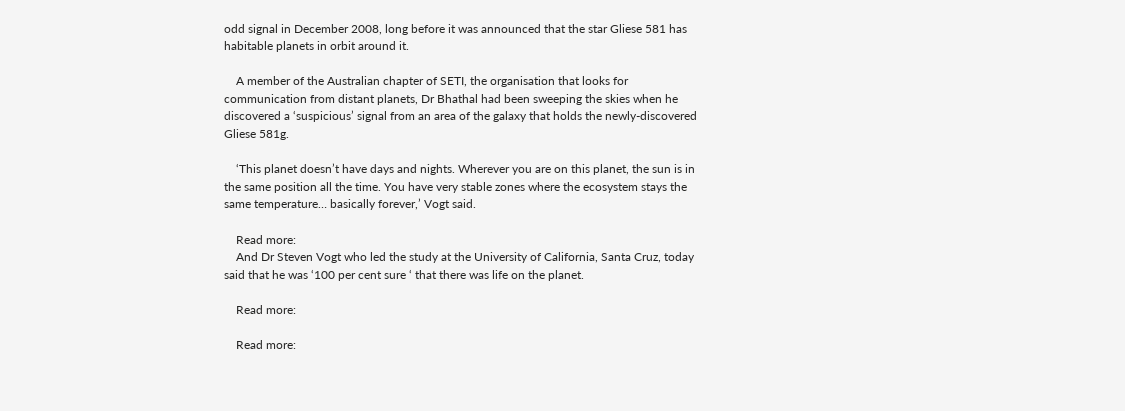odd signal in December 2008, long before it was announced that the star Gliese 581 has habitable planets in orbit around it.

    A member of the Australian chapter of SETI, the organisation that looks for communication from distant planets, Dr Bhathal had been sweeping the skies when he discovered a ‘suspicious’ signal from an area of the galaxy that holds the newly-discovered Gliese 581g.

    ‘This planet doesn’t have days and nights. Wherever you are on this planet, the sun is in the same position all the time. You have very stable zones where the ecosystem stays the same temperature… basically forever,’ Vogt said.

    Read more:
    And Dr Steven Vogt who led the study at the University of California, Santa Cruz, today said that he was ‘100 per cent sure ‘ that there was life on the planet.

    Read more:

    Read more: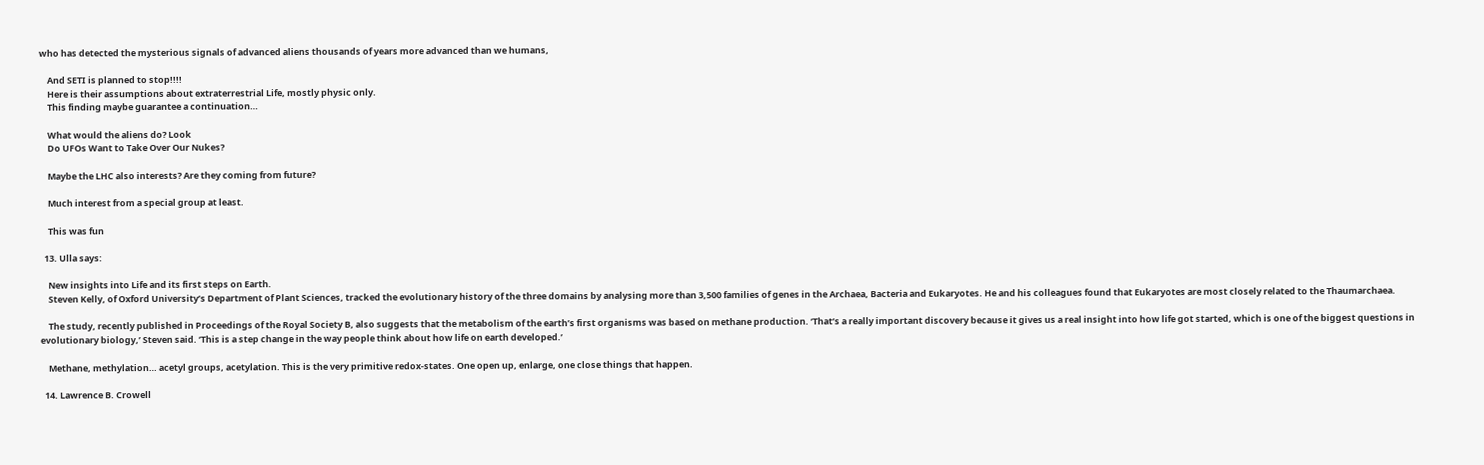who has detected the mysterious signals of advanced aliens thousands of years more advanced than we humans,

    And SETI is planned to stop!!!!
    Here is their assumptions about extraterrestrial Life, mostly physic only.
    This finding maybe guarantee a continuation…

    What would the aliens do? Look
    Do UFOs Want to Take Over Our Nukes?

    Maybe the LHC also interests? Are they coming from future?

    Much interest from a special group at least.

    This was fun

  13. Ulla says:

    New insights into Life and its first steps on Earth.
    Steven Kelly, of Oxford University’s Department of Plant Sciences, tracked the evolutionary history of the three domains by analysing more than 3,500 families of genes in the Archaea, Bacteria and Eukaryotes. He and his colleagues found that Eukaryotes are most closely related to the Thaumarchaea.

    The study, recently published in Proceedings of the Royal Society B, also suggests that the metabolism of the earth’s first organisms was based on methane production. ‘That’s a really important discovery because it gives us a real insight into how life got started, which is one of the biggest questions in evolutionary biology,’ Steven said. ‘This is a step change in the way people think about how life on earth developed.’

    Methane, methylation… acetyl groups, acetylation. This is the very primitive redox-states. One open up, enlarge, one close things that happen.

  14. Lawrence B. Crowell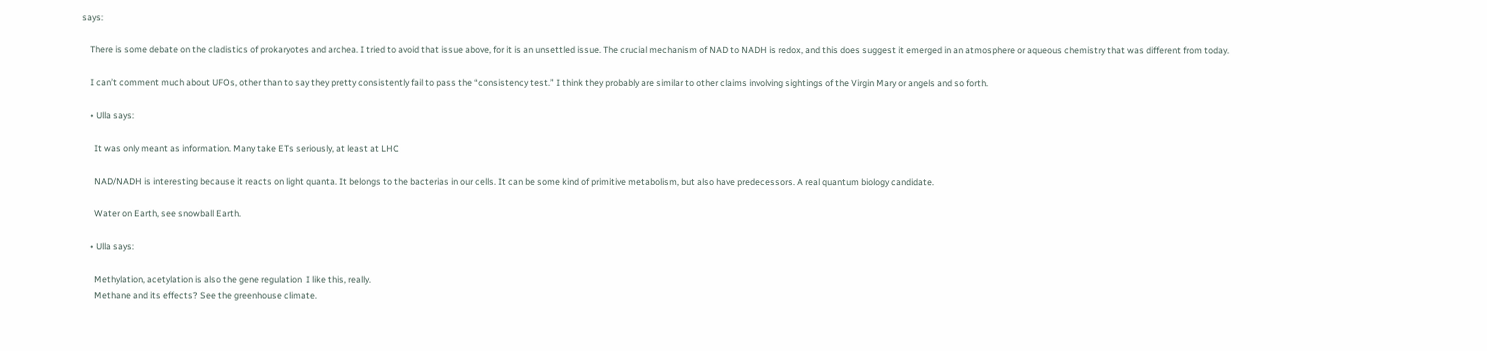says:

    There is some debate on the cladistics of prokaryotes and archea. I tried to avoid that issue above, for it is an unsettled issue. The crucial mechanism of NAD to NADH is redox, and this does suggest it emerged in an atmosphere or aqueous chemistry that was different from today.

    I can’t comment much about UFOs, other than to say they pretty consistently fail to pass the “consistency test.” I think they probably are similar to other claims involving sightings of the Virgin Mary or angels and so forth.

    • Ulla says:

      It was only meant as information. Many take ETs seriously, at least at LHC

      NAD/NADH is interesting because it reacts on light quanta. It belongs to the bacterias in our cells. It can be some kind of primitive metabolism, but also have predecessors. A real quantum biology candidate.

      Water on Earth, see snowball Earth.

    • Ulla says:

      Methylation, acetylation is also the gene regulation  I like this, really.
      Methane and its effects? See the greenhouse climate.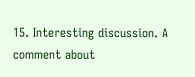15. Interesting discussion. A comment about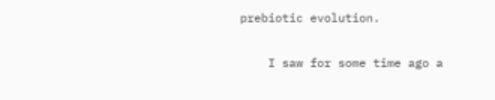prebiotic evolution.

    I saw for some time ago a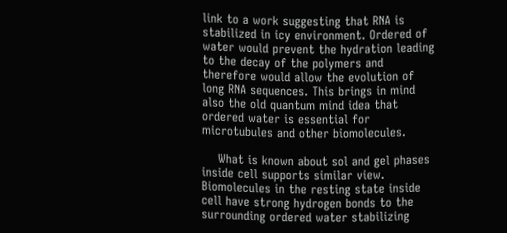link to a work suggesting that RNA is stabilized in icy environment. Ordered of water would prevent the hydration leading to the decay of the polymers and therefore would allow the evolution of long RNA sequences. This brings in mind also the old quantum mind idea that ordered water is essential for microtubules and other biomolecules.

    What is known about sol and gel phases inside cell supports similar view. Biomolecules in the resting state inside cell have strong hydrogen bonds to the surrounding ordered water stabilizing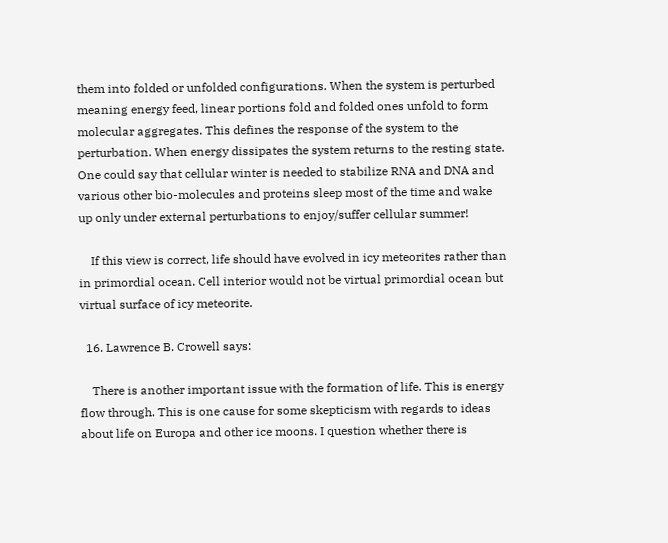them into folded or unfolded configurations. When the system is perturbed meaning energy feed, linear portions fold and folded ones unfold to form molecular aggregates. This defines the response of the system to the perturbation. When energy dissipates the system returns to the resting state. One could say that cellular winter is needed to stabilize RNA and DNA and various other bio-molecules and proteins sleep most of the time and wake up only under external perturbations to enjoy/suffer cellular summer!

    If this view is correct, life should have evolved in icy meteorites rather than in primordial ocean. Cell interior would not be virtual primordial ocean but virtual surface of icy meteorite.

  16. Lawrence B. Crowell says:

    There is another important issue with the formation of life. This is energy flow through. This is one cause for some skepticism with regards to ideas about life on Europa and other ice moons. I question whether there is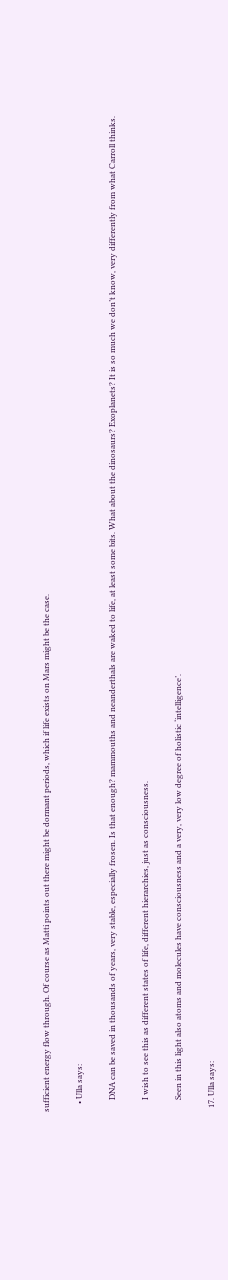sufficient energy flow through. Of course as Matti points out there might be dormant periods, which if life exists on Mars might be the case.

    • Ulla says:

      DNA can be saved in thousands of years, very stable, especially frosen. Is that enough? mammouths and neanderthals are waked to life, at least some bits. What about the dinosaurs? Exoplanets? It is so much we don’t know, very differently from what Carroll thinks.

      I wish to see this as different states of life, different hierarchies, just as consciousness.

      Seen in this light also atoms and molecules have consciousness and a very, very low degree of holistic ‘intelligence’.

  17. Ulla says: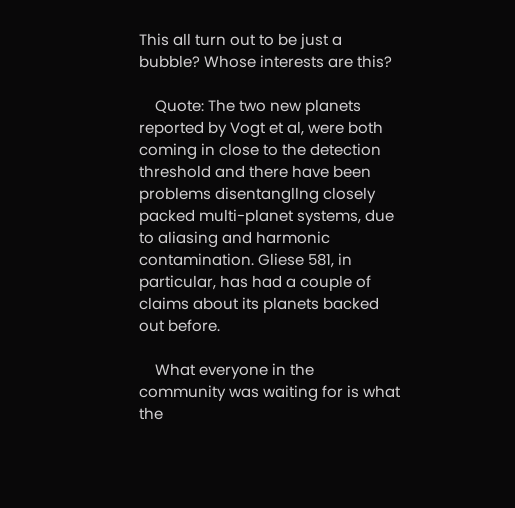This all turn out to be just a bubble? Whose interests are this?

    Quote: The two new planets reported by Vogt et al, were both coming in close to the detection threshold and there have been problems disentangllng closely packed multi-planet systems, due to aliasing and harmonic contamination. Gliese 581, in particular, has had a couple of claims about its planets backed out before.

    What everyone in the community was waiting for is what the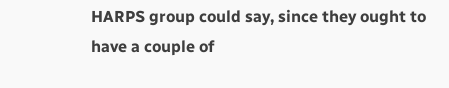HARPS group could say, since they ought to have a couple of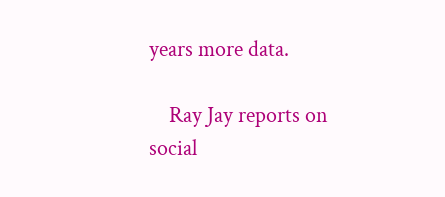years more data.

    Ray Jay reports on social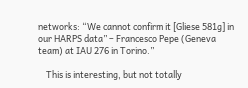networks: “We cannot confirm it [Gliese 581g] in our HARPS data” – Francesco Pepe (Geneva team) at IAU 276 in Torino.”

    This is interesting, but not totally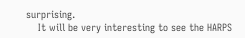surprising.
    It will be very interesting to see the HARPS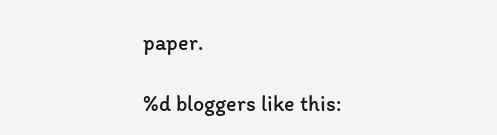paper.

%d bloggers like this: